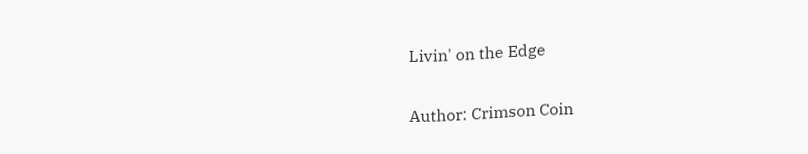Livin' on the Edge

Author: Crimson Coin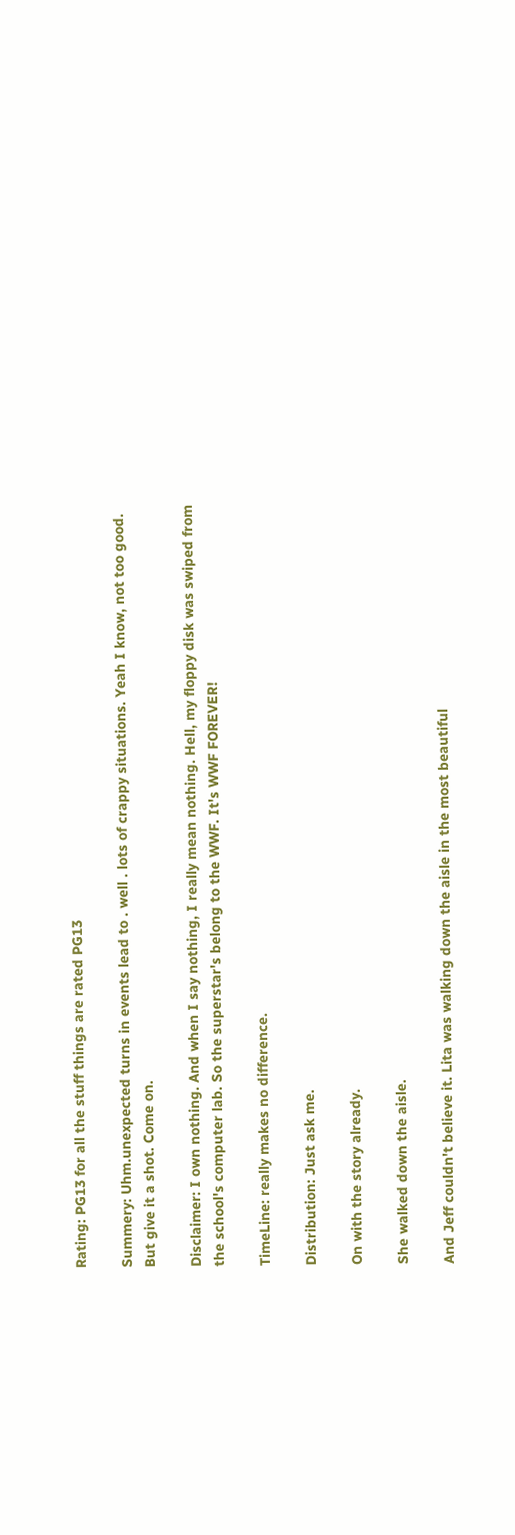Rating: PG13 for all the stuff things are rated PG13

Summery: Uhm.unexpected turns in events lead to . well . lots of crappy situations. Yeah I know, not too good. But give it a shot. Come on.

Disclaimer: I own nothing. And when I say nothing, I really mean nothing. Hell, my floppy disk was swiped from the school's computer lab. So the superstar's belong to the WWF. It's WWF FOREVER!

TimeLine: really makes no difference.

Distribution: Just ask me.

On with the story already.

She walked down the aisle.

And Jeff couldn't believe it. Lita was walking down the aisle in the most beautiful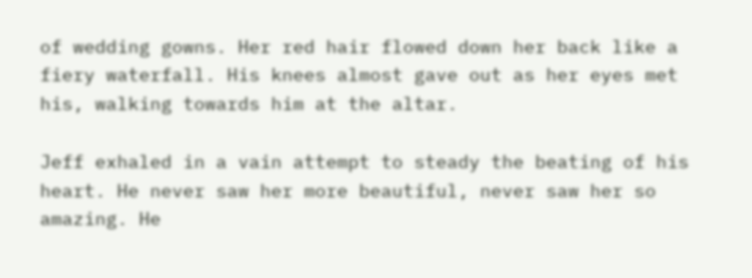of wedding gowns. Her red hair flowed down her back like a fiery waterfall. His knees almost gave out as her eyes met his, walking towards him at the altar.

Jeff exhaled in a vain attempt to steady the beating of his heart. He never saw her more beautiful, never saw her so amazing. He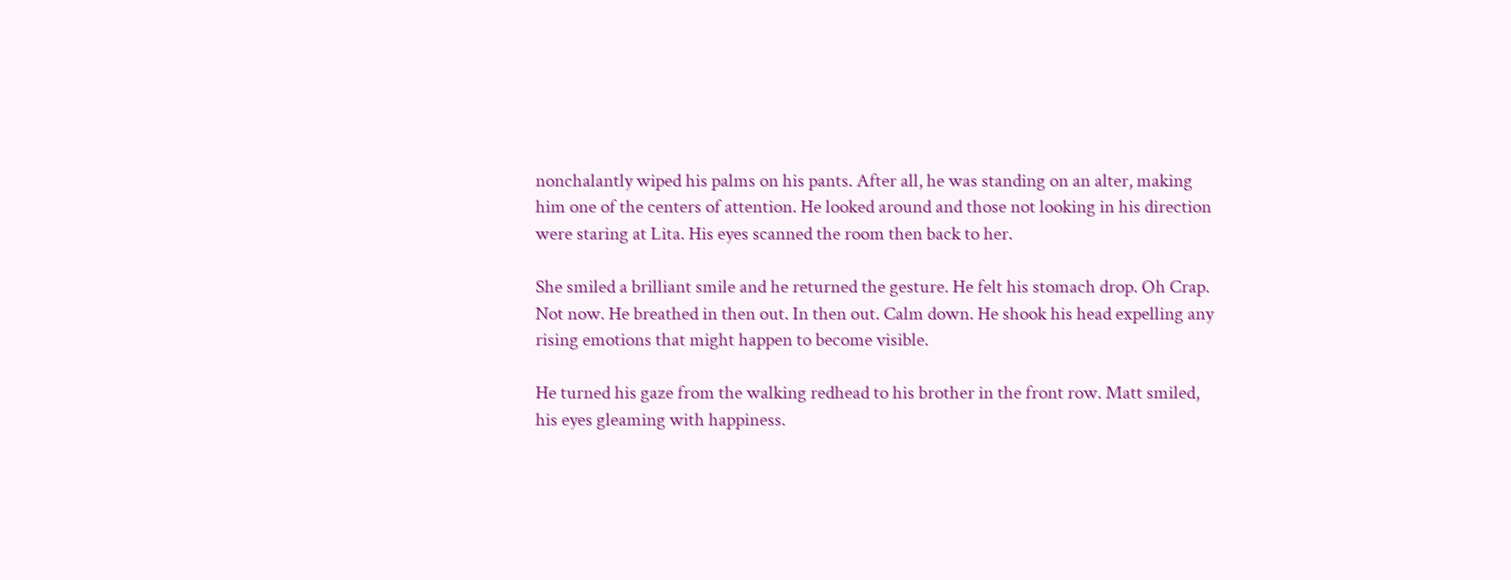nonchalantly wiped his palms on his pants. After all, he was standing on an alter, making him one of the centers of attention. He looked around and those not looking in his direction were staring at Lita. His eyes scanned the room then back to her.

She smiled a brilliant smile and he returned the gesture. He felt his stomach drop. Oh Crap. Not now. He breathed in then out. In then out. Calm down. He shook his head expelling any rising emotions that might happen to become visible.

He turned his gaze from the walking redhead to his brother in the front row. Matt smiled, his eyes gleaming with happiness.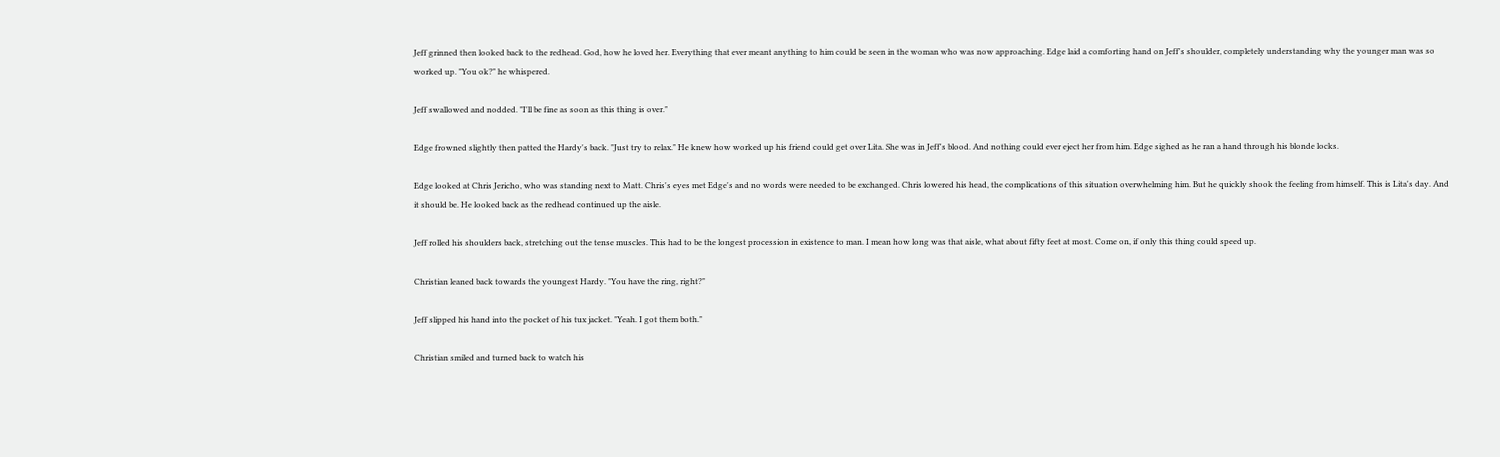Jeff grinned then looked back to the redhead. God, how he loved her. Everything that ever meant anything to him could be seen in the woman who was now approaching. Edge laid a comforting hand on Jeff's shoulder, completely understanding why the younger man was so worked up. "You ok?" he whispered.

Jeff swallowed and nodded. "I'll be fine as soon as this thing is over."

Edge frowned slightly then patted the Hardy's back. "Just try to relax." He knew how worked up his friend could get over Lita. She was in Jeff's blood. And nothing could ever eject her from him. Edge sighed as he ran a hand through his blonde locks.

Edge looked at Chris Jericho, who was standing next to Matt. Chris's eyes met Edge's and no words were needed to be exchanged. Chris lowered his head, the complications of this situation overwhelming him. But he quickly shook the feeling from himself. This is Lita's day. And it should be. He looked back as the redhead continued up the aisle.

Jeff rolled his shoulders back, stretching out the tense muscles. This had to be the longest procession in existence to man. I mean how long was that aisle, what about fifty feet at most. Come on, if only this thing could speed up.

Christian leaned back towards the youngest Hardy. "You have the ring, right?"

Jeff slipped his hand into the pocket of his tux jacket. "Yeah. I got them both."

Christian smiled and turned back to watch his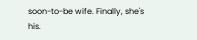soon-to-be wife. Finally, she's his.